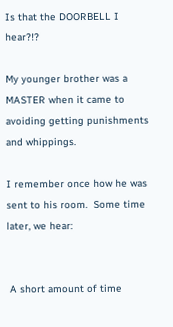Is that the DOORBELL I hear?!?

My younger brother was a MASTER when it came to avoiding getting punishments and whippings.

I remember once how he was sent to his room.  Some time later, we hear:


 A short amount of time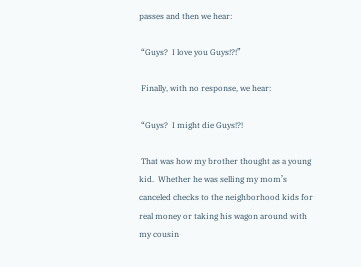passes and then we hear:

 “Guys?  I love you Guys!?!”

 Finally, with no response, we hear:

 “Guys?  I might die Guys!?!

 That was how my brother thought as a young kid.  Whether he was selling my mom’s canceled checks to the neighborhood kids for real money or taking his wagon around with my cousin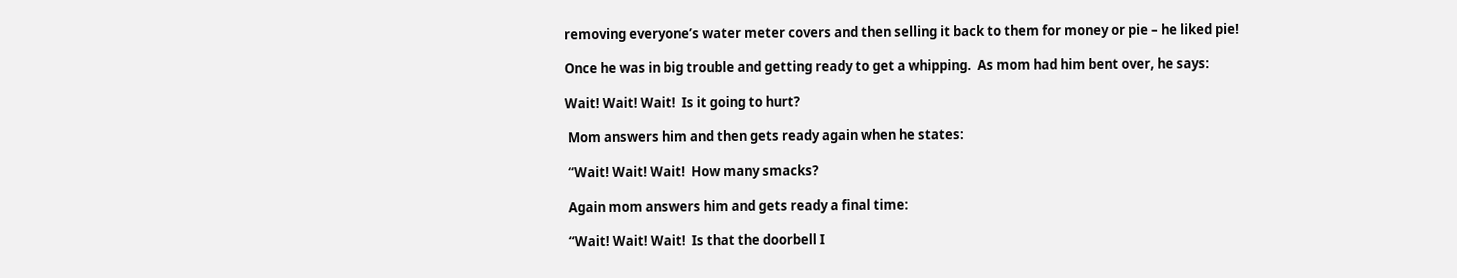removing everyone’s water meter covers and then selling it back to them for money or pie – he liked pie!

Once he was in big trouble and getting ready to get a whipping.  As mom had him bent over, he says:

Wait! Wait! Wait!  Is it going to hurt?

 Mom answers him and then gets ready again when he states:

 “Wait! Wait! Wait!  How many smacks?

 Again mom answers him and gets ready a final time:

 “Wait! Wait! Wait!  Is that the doorbell I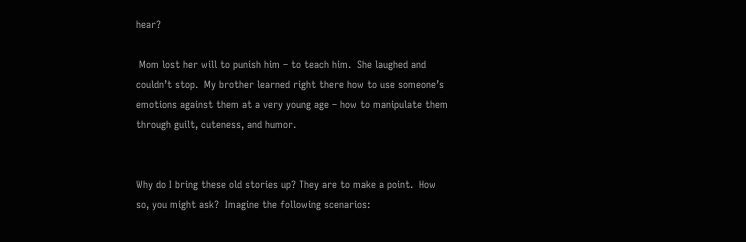hear?

 Mom lost her will to punish him – to teach him.  She laughed and couldn’t stop.  My brother learned right there how to use someone’s emotions against them at a very young age – how to manipulate them through guilt, cuteness, and humor.


Why do I bring these old stories up? They are to make a point.  How so, you might ask?  Imagine the following scenarios: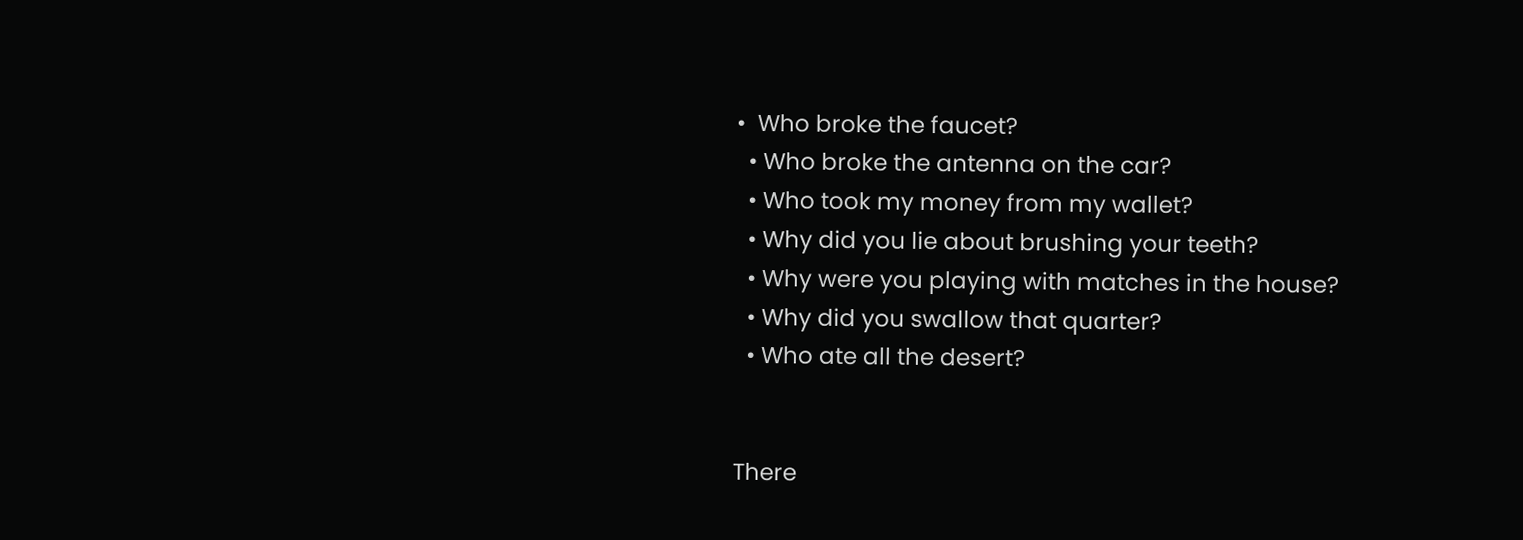•  Who broke the faucet?
  • Who broke the antenna on the car?
  • Who took my money from my wallet?
  • Why did you lie about brushing your teeth?
  • Why were you playing with matches in the house?
  • Why did you swallow that quarter?
  • Who ate all the desert?


There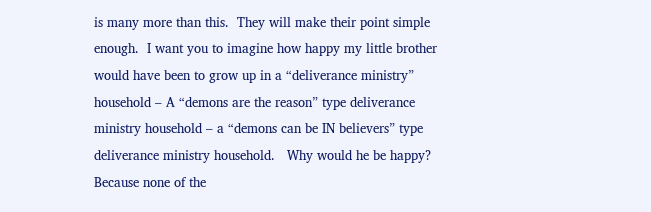is many more than this.  They will make their point simple enough.  I want you to imagine how happy my little brother would have been to grow up in a “deliverance ministry” household – A “demons are the reason” type deliverance ministry household – a “demons can be IN believers” type deliverance ministry household.   Why would he be happy?  Because none of the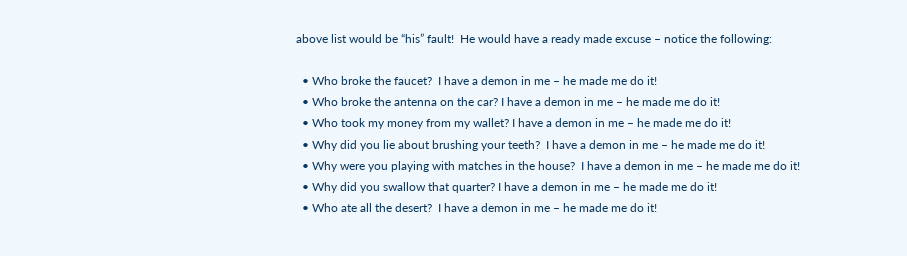above list would be “his” fault!  He would have a ready made excuse – notice the following:

  • Who broke the faucet?  I have a demon in me – he made me do it!
  • Who broke the antenna on the car? I have a demon in me – he made me do it!
  • Who took my money from my wallet? I have a demon in me – he made me do it!
  • Why did you lie about brushing your teeth?  I have a demon in me – he made me do it!
  • Why were you playing with matches in the house?  I have a demon in me – he made me do it!
  • Why did you swallow that quarter? I have a demon in me – he made me do it!
  • Who ate all the desert?  I have a demon in me – he made me do it!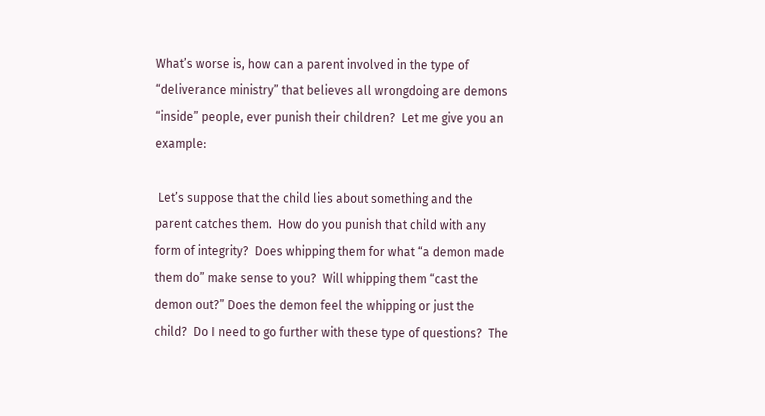What’s worse is, how can a parent involved in the type of “deliverance ministry” that believes all wrongdoing are demons “inside” people, ever punish their children?  Let me give you an example:

 Let’s suppose that the child lies about something and the parent catches them.  How do you punish that child with any form of integrity?  Does whipping them for what “a demon made them do” make sense to you?  Will whipping them “cast the demon out?” Does the demon feel the whipping or just the child?  Do I need to go further with these type of questions?  The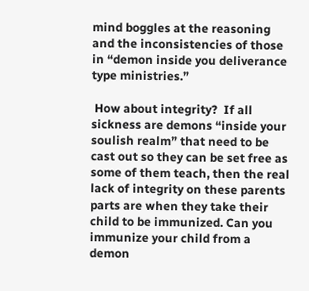mind boggles at the reasoning and the inconsistencies of those in “demon inside you deliverance type ministries.”

 How about integrity?  If all sickness are demons “inside your soulish realm” that need to be cast out so they can be set free as some of them teach, then the real lack of integrity on these parents parts are when they take their child to be immunized. Can you immunize your child from a demon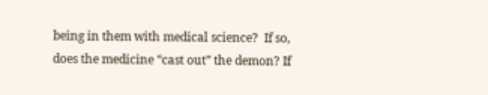being in them with medical science?  If so, does the medicine “cast out” the demon? If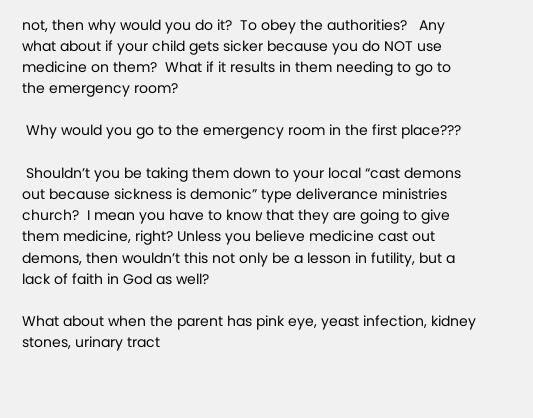not, then why would you do it?  To obey the authorities?   Any what about if your child gets sicker because you do NOT use medicine on them?  What if it results in them needing to go to the emergency room?

 Why would you go to the emergency room in the first place???

 Shouldn’t you be taking them down to your local “cast demons out because sickness is demonic” type deliverance ministries church?  I mean you have to know that they are going to give them medicine, right? Unless you believe medicine cast out demons, then wouldn’t this not only be a lesson in futility, but a lack of faith in God as well?

What about when the parent has pink eye, yeast infection, kidney stones, urinary tract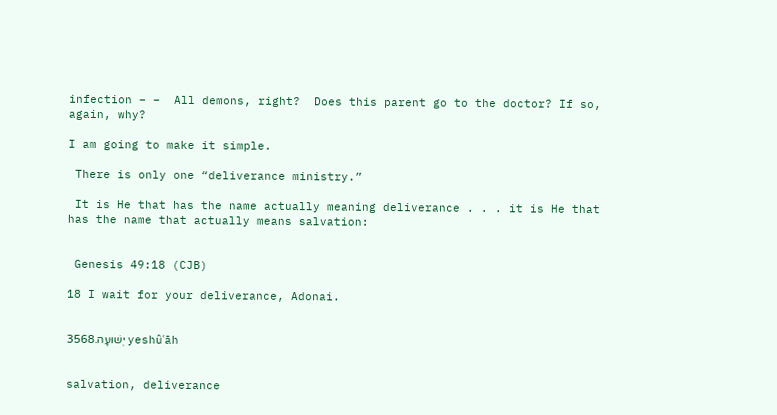infection – –  All demons, right?  Does this parent go to the doctor? If so, again, why?

I am going to make it simple.

 There is only one “deliverance ministry.”

 It is He that has the name actually meaning deliverance . . . it is He that has the name that actually means salvation:


 Genesis 49:18 (CJB)

18 I wait for your deliverance, Adonai.


3568.יְשׁוּעָה yeshûʿāh


salvation, deliverance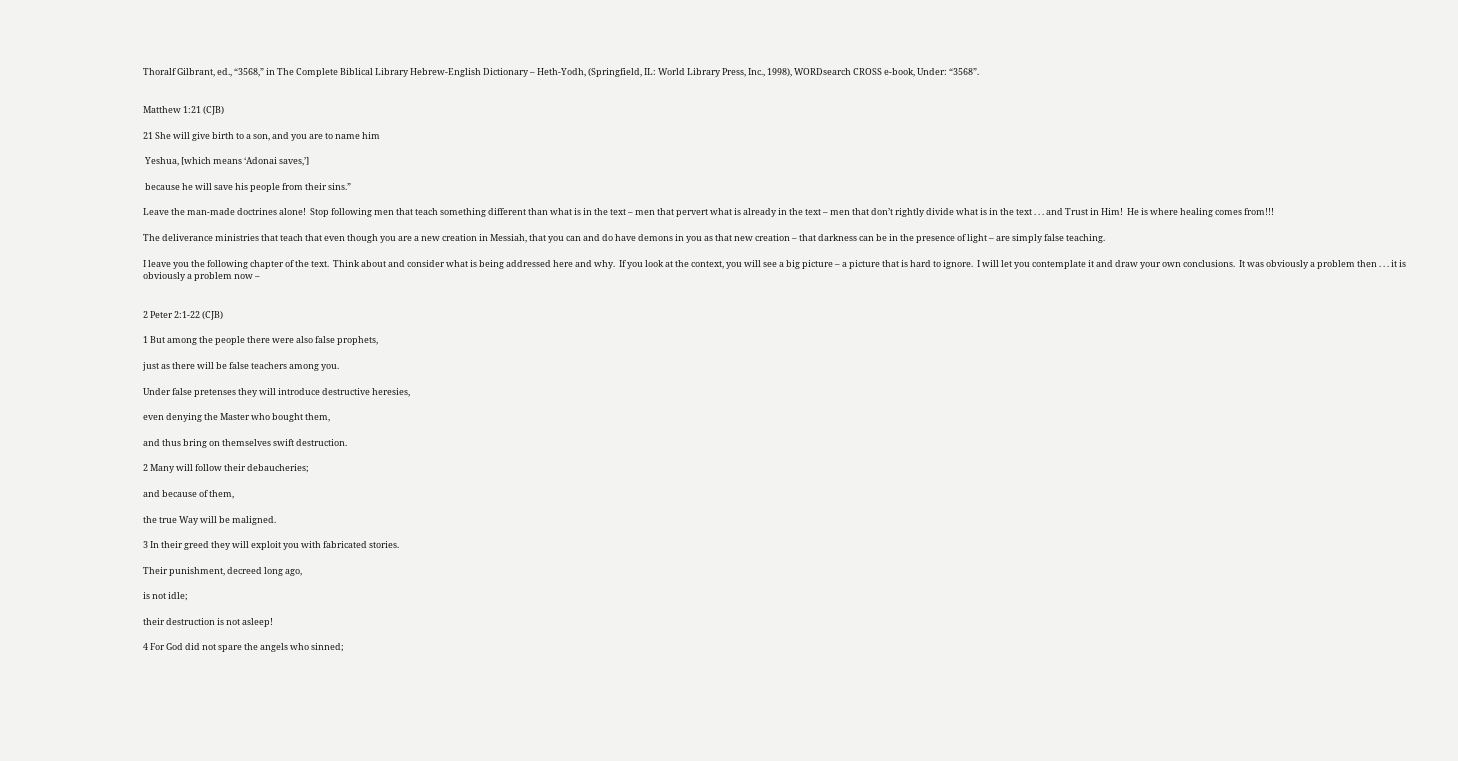Thoralf Gilbrant, ed., “3568,” in The Complete Biblical Library Hebrew-English Dictionary – Heth-Yodh, (Springfield, IL: World Library Press, Inc., 1998), WORDsearch CROSS e-book, Under: “3568”.


Matthew 1:21 (CJB)

21 She will give birth to a son, and you are to name him

 Yeshua, [which means ‘Adonai saves,’]

 because he will save his people from their sins.”

Leave the man-made doctrines alone!  Stop following men that teach something different than what is in the text – men that pervert what is already in the text – men that don’t rightly divide what is in the text . . . and Trust in Him!  He is where healing comes from!!!

The deliverance ministries that teach that even though you are a new creation in Messiah, that you can and do have demons in you as that new creation – that darkness can be in the presence of light – are simply false teaching.

I leave you the following chapter of the text.  Think about and consider what is being addressed here and why.  If you look at the context, you will see a big picture – a picture that is hard to ignore.  I will let you contemplate it and draw your own conclusions.  It was obviously a problem then . . . it is obviously a problem now –


2 Peter 2:1-22 (CJB)

1 But among the people there were also false prophets,

just as there will be false teachers among you.

Under false pretenses they will introduce destructive heresies,

even denying the Master who bought them,

and thus bring on themselves swift destruction.

2 Many will follow their debaucheries;

and because of them,

the true Way will be maligned.

3 In their greed they will exploit you with fabricated stories.

Their punishment, decreed long ago,

is not idle;

their destruction is not asleep!

4 For God did not spare the angels who sinned;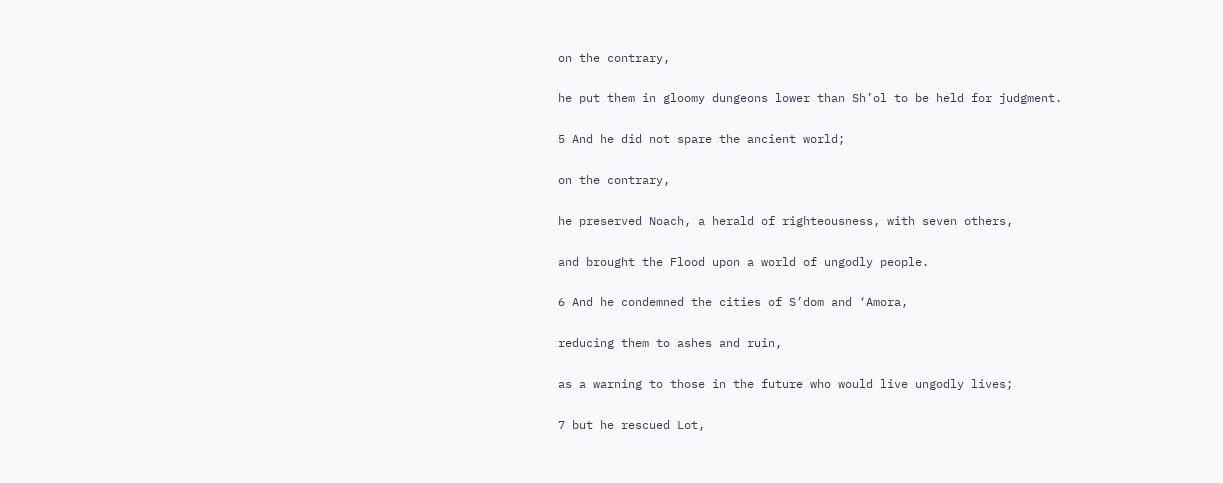on the contrary,

he put them in gloomy dungeons lower than Sh’ol to be held for judgment.

5 And he did not spare the ancient world;

on the contrary,

he preserved Noach, a herald of righteousness, with seven others,

and brought the Flood upon a world of ungodly people.

6 And he condemned the cities of S’dom and ‘Amora,

reducing them to ashes and ruin,

as a warning to those in the future who would live ungodly lives;

7 but he rescued Lot,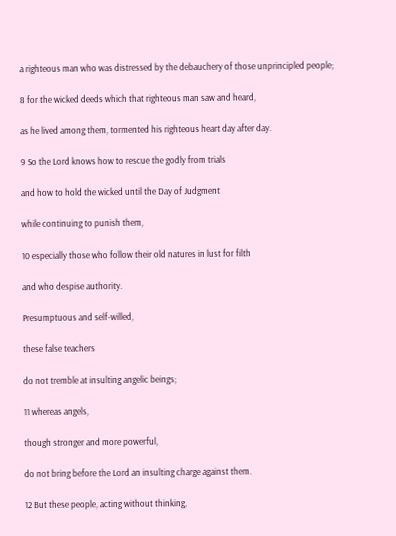a righteous man who was distressed by the debauchery of those unprincipled people;

8 for the wicked deeds which that righteous man saw and heard,

as he lived among them, tormented his righteous heart day after day.

9 So the Lord knows how to rescue the godly from trials

and how to hold the wicked until the Day of Judgment

while continuing to punish them,

10 especially those who follow their old natures in lust for filth

and who despise authority.

Presumptuous and self-willed,

these false teachers

do not tremble at insulting angelic beings;

11 whereas angels,

though stronger and more powerful,

do not bring before the Lord an insulting charge against them.

12 But these people, acting without thinking,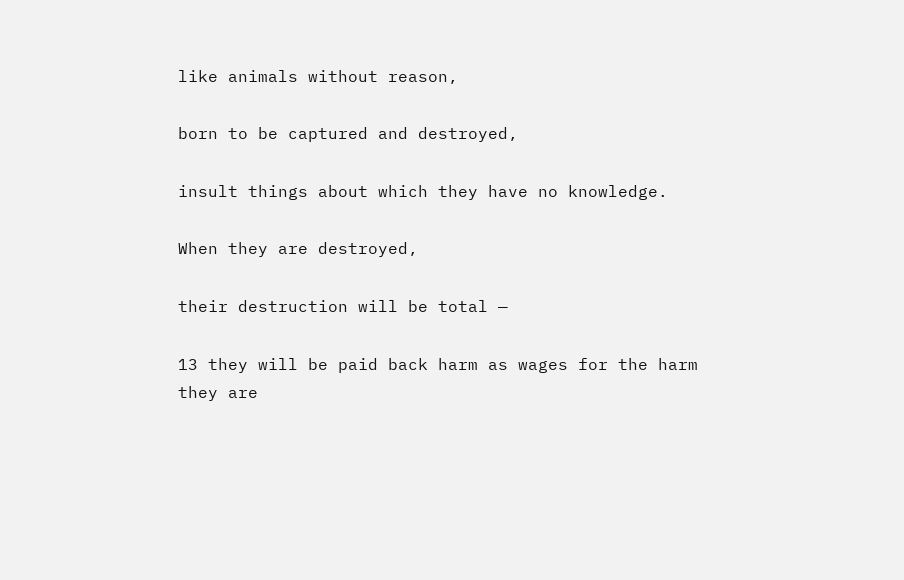like animals without reason,

born to be captured and destroyed,

insult things about which they have no knowledge.

When they are destroyed,

their destruction will be total —

13 they will be paid back harm as wages for the harm they are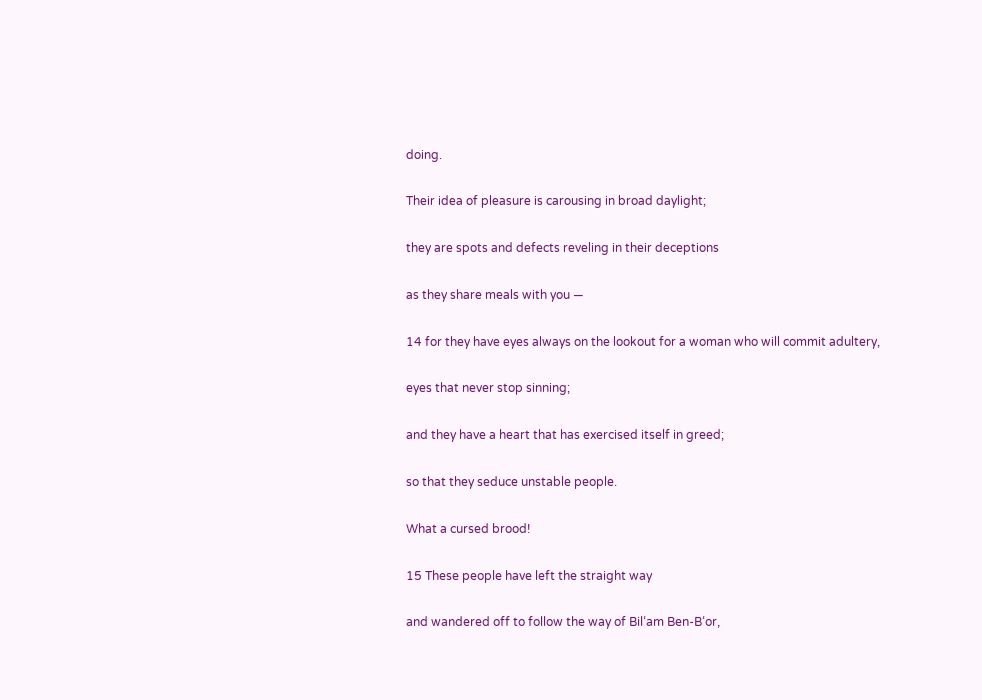doing.

Their idea of pleasure is carousing in broad daylight;

they are spots and defects reveling in their deceptions

as they share meals with you —

14 for they have eyes always on the lookout for a woman who will commit adultery,

eyes that never stop sinning;

and they have a heart that has exercised itself in greed;

so that they seduce unstable people.

What a cursed brood!

15 These people have left the straight way

and wandered off to follow the way of Bil‘am Ben-B‘or,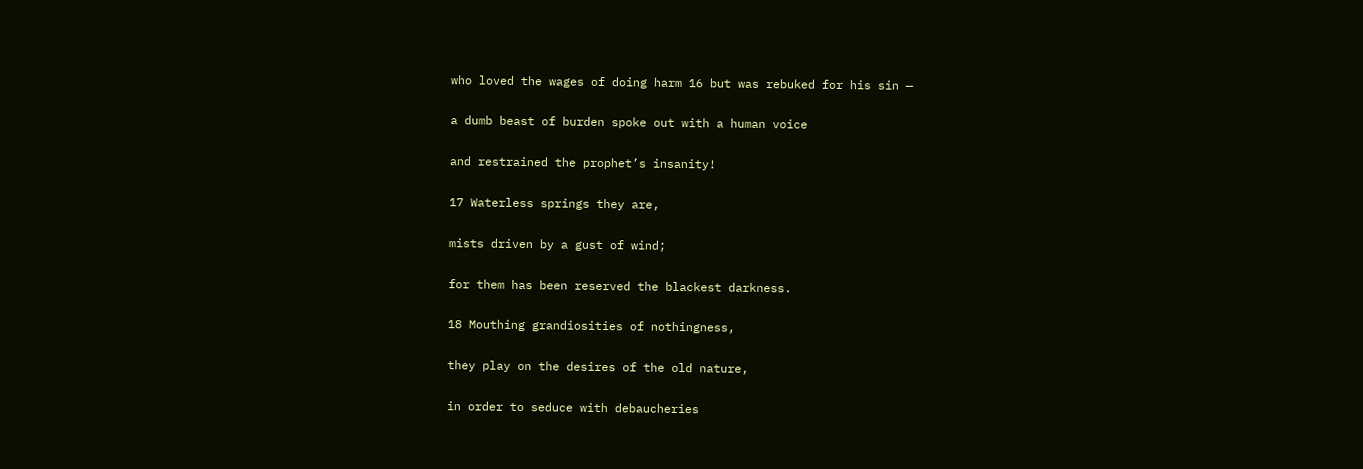who loved the wages of doing harm 16 but was rebuked for his sin —

a dumb beast of burden spoke out with a human voice

and restrained the prophet’s insanity!

17 Waterless springs they are,

mists driven by a gust of wind;

for them has been reserved the blackest darkness.

18 Mouthing grandiosities of nothingness,

they play on the desires of the old nature,

in order to seduce with debaucheries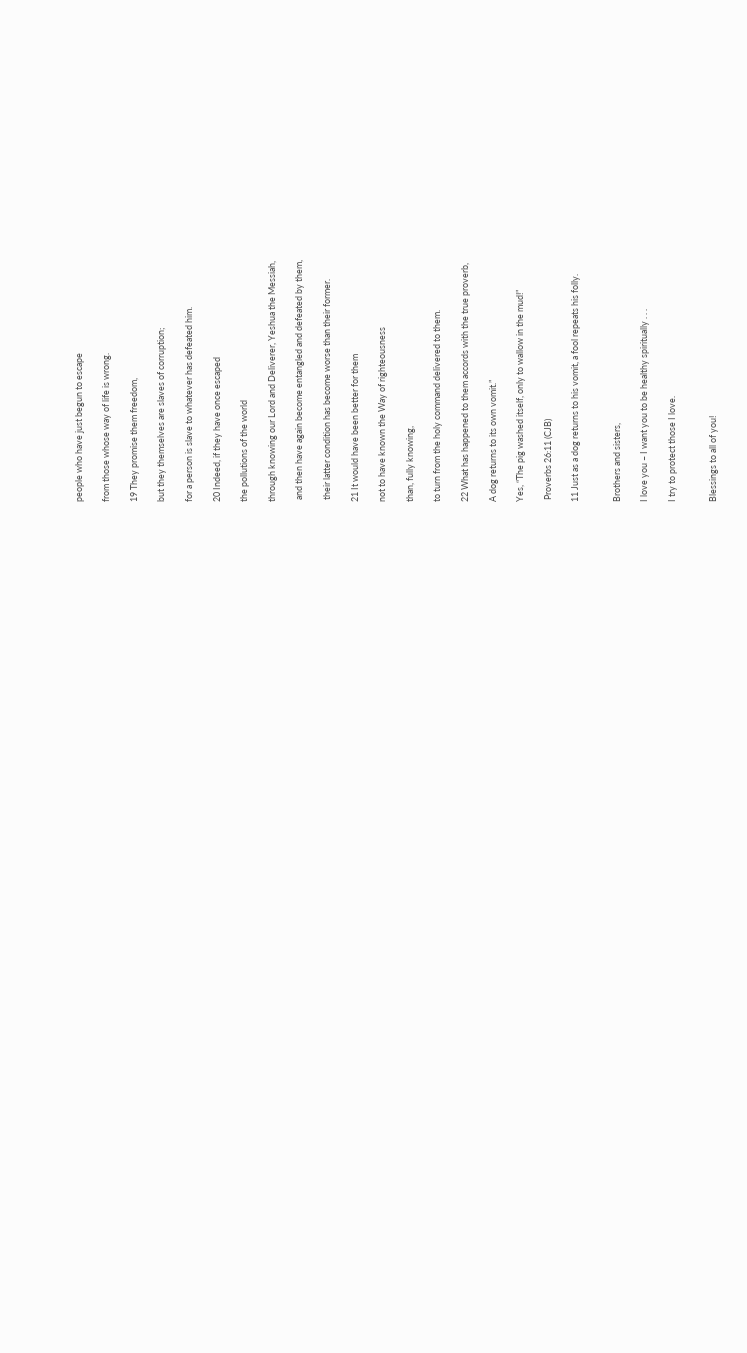people who have just begun to escape

from those whose way of life is wrong.

19 They promise them freedom,

but they themselves are slaves of corruption;

for a person is slave to whatever has defeated him.

20 Indeed, if they have once escaped

the pollutions of the world

through knowing our Lord and Deliverer, Yeshua the Messiah,

 and then have again become entangled and defeated by them,

 their latter condition has become worse than their former.

21 It would have been better for them

not to have known the Way of righteousness

than, fully knowing,

to turn from the holy command delivered to them.

22 What has happened to them accords with the true proverb,

A dog returns to its own vomit.”

Yes, “The pig washed itself, only to wallow in the mud!”

 Proverbs 26:11 (CJB)

11 Just as a dog returns to his vomit, a fool repeats his folly.


Brothers and sisters,

I love you – I want you to be healthy spiritually . . .

I try to protect those I love.


Blessings to all of you!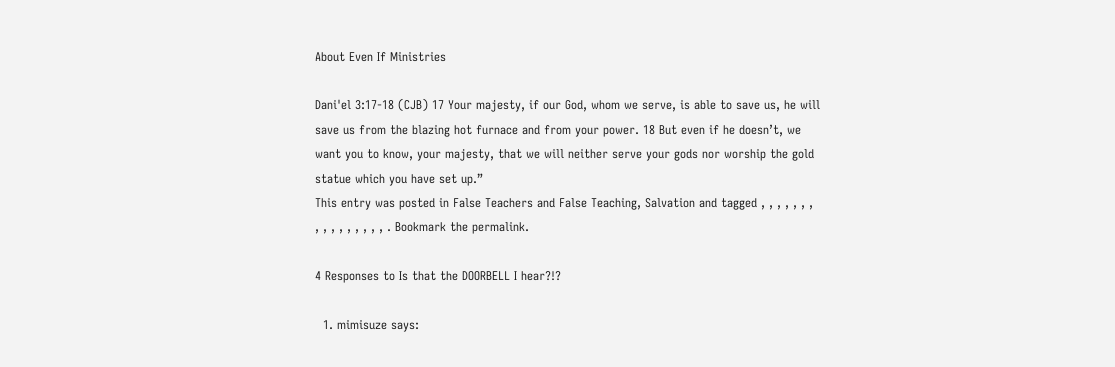About Even If Ministries

Dani'el 3:17-18 (CJB) 17 Your majesty, if our God, whom we serve, is able to save us, he will save us from the blazing hot furnace and from your power. 18 But even if he doesn’t, we want you to know, your majesty, that we will neither serve your gods nor worship the gold statue which you have set up.”
This entry was posted in False Teachers and False Teaching, Salvation and tagged , , , , , , , , , , , , , , , , . Bookmark the permalink.

4 Responses to Is that the DOORBELL I hear?!?

  1. mimisuze says: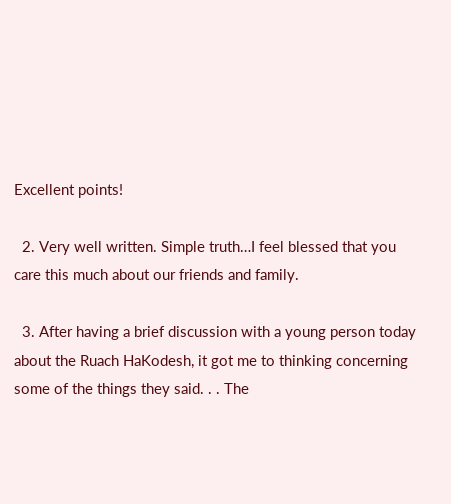Excellent points!

  2. Very well written. Simple truth…I feel blessed that you care this much about our friends and family.

  3. After having a brief discussion with a young person today about the Ruach HaKodesh, it got me to thinking concerning some of the things they said. . . The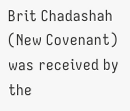Brit Chadashah (New Covenant) was received by the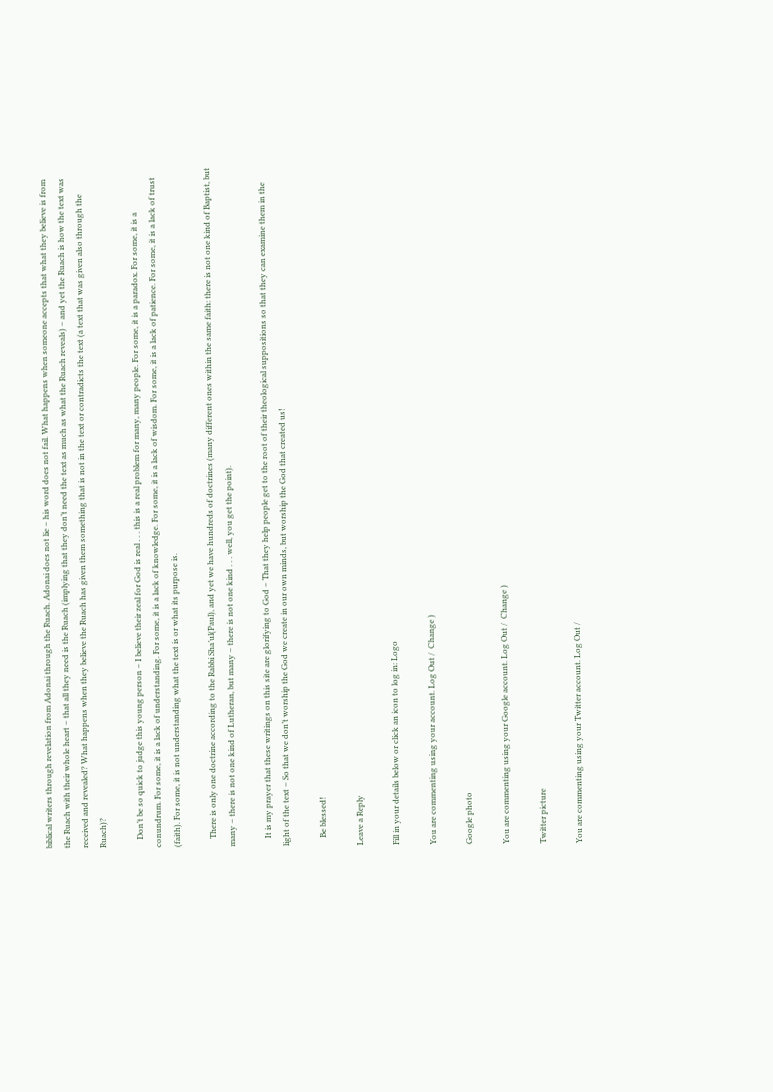biblical writers through revelation from Adonai through the Ruach. Adonai does not lie – his word does not fail. What happens when someone accepts that what they believe is from the Ruach with their whole heart – that all they need is the Ruach (implying that they don’t need the text as much as what the Ruach reveals) – and yet the Ruach is how the text was received and revealed? What happens when they believe the Ruach has given them something that is not in the text or contradicts the text (a text that was given also through the Ruach)?

    Don’t be so quick to judge this young person – I believe their zeal for God is real . . . this is a real problem for many, many people. For some, it is a paradox. For some, it is a conundrum. For some, it is a lack of understanding. For some, it is a lack of knowledge. For some, it is a lack of wisdom. For some, it is a lack of patience. For some, it is a lack of trust (faith). For some, it is not understanding what the text is or what its purpose is.

    There is only one doctrine according to the Rabbi Sha’ul(Paul), and yet we have hundreds of doctrines (many different ones within the same faith: there is not one kind of Baptist, but many – there is not one kind of Lutheran, but many – there is not one kind . . . well, you get the point).

    It is my prayer that these writings on this site are glorifying to God – That they help people get to the root of their theological suppositions so that they can examine them in the light of the text – So that we don’t worship the God we create in our own minds, but worship the God that created us!

    Be blessed!

Leave a Reply

Fill in your details below or click an icon to log in: Logo

You are commenting using your account. Log Out /  Change )

Google photo

You are commenting using your Google account. Log Out /  Change )

Twitter picture

You are commenting using your Twitter account. Log Out /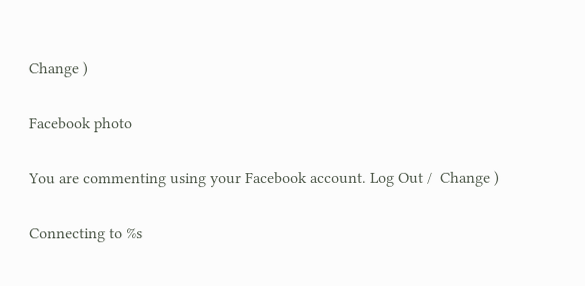Change )

Facebook photo

You are commenting using your Facebook account. Log Out /  Change )

Connecting to %s